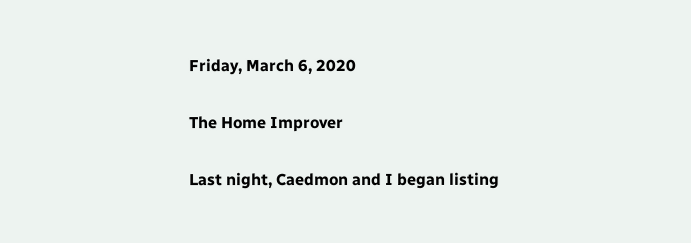Friday, March 6, 2020

The Home Improver

Last night, Caedmon and I began listing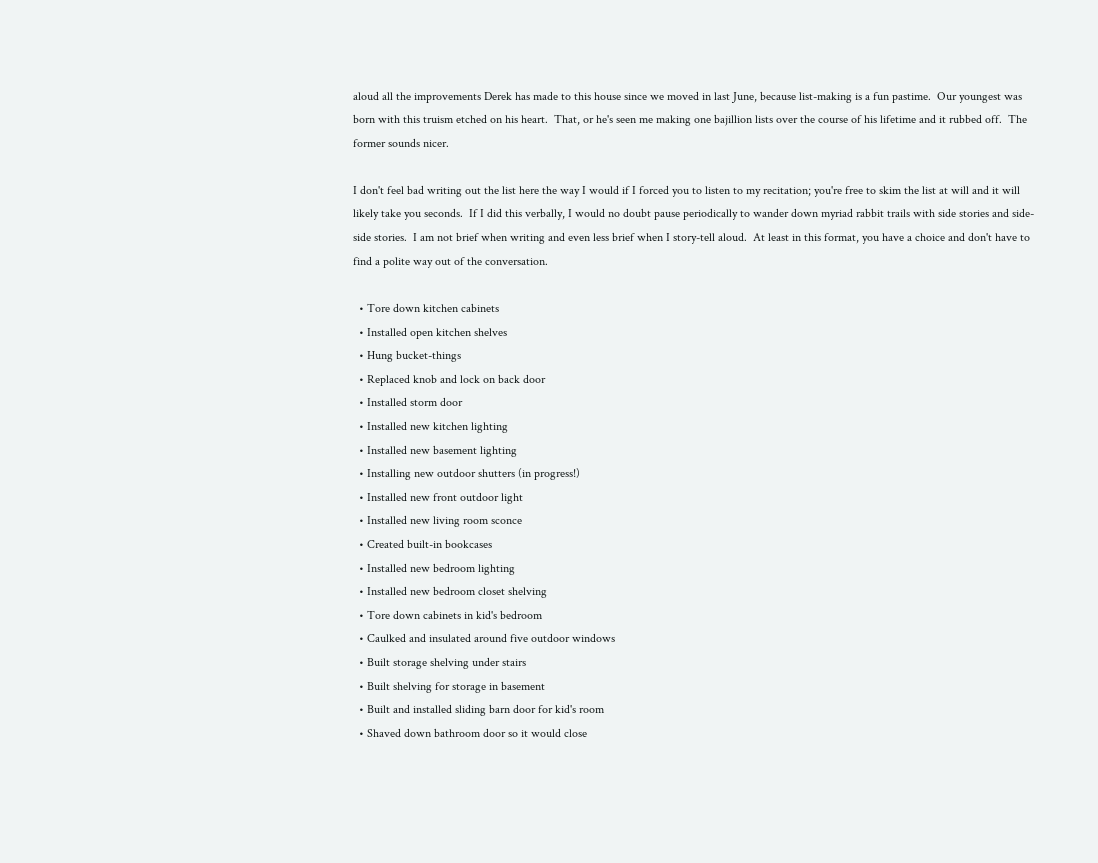aloud all the improvements Derek has made to this house since we moved in last June, because list-making is a fun pastime.  Our youngest was born with this truism etched on his heart.  That, or he's seen me making one bajillion lists over the course of his lifetime and it rubbed off.  The former sounds nicer.

I don't feel bad writing out the list here the way I would if I forced you to listen to my recitation; you're free to skim the list at will and it will likely take you seconds.  If I did this verbally, I would no doubt pause periodically to wander down myriad rabbit trails with side stories and side-side stories.  I am not brief when writing and even less brief when I story-tell aloud.  At least in this format, you have a choice and don't have to find a polite way out of the conversation.

  • Tore down kitchen cabinets
  • Installed open kitchen shelves
  • Hung bucket-things
  • Replaced knob and lock on back door
  • Installed storm door
  • Installed new kitchen lighting
  • Installed new basement lighting
  • Installing new outdoor shutters (in progress!)
  • Installed new front outdoor light
  • Installed new living room sconce
  • Created built-in bookcases
  • Installed new bedroom lighting
  • Installed new bedroom closet shelving
  • Tore down cabinets in kid's bedroom
  • Caulked and insulated around five outdoor windows
  • Built storage shelving under stairs
  • Built shelving for storage in basement
  • Built and installed sliding barn door for kid's room
  • Shaved down bathroom door so it would close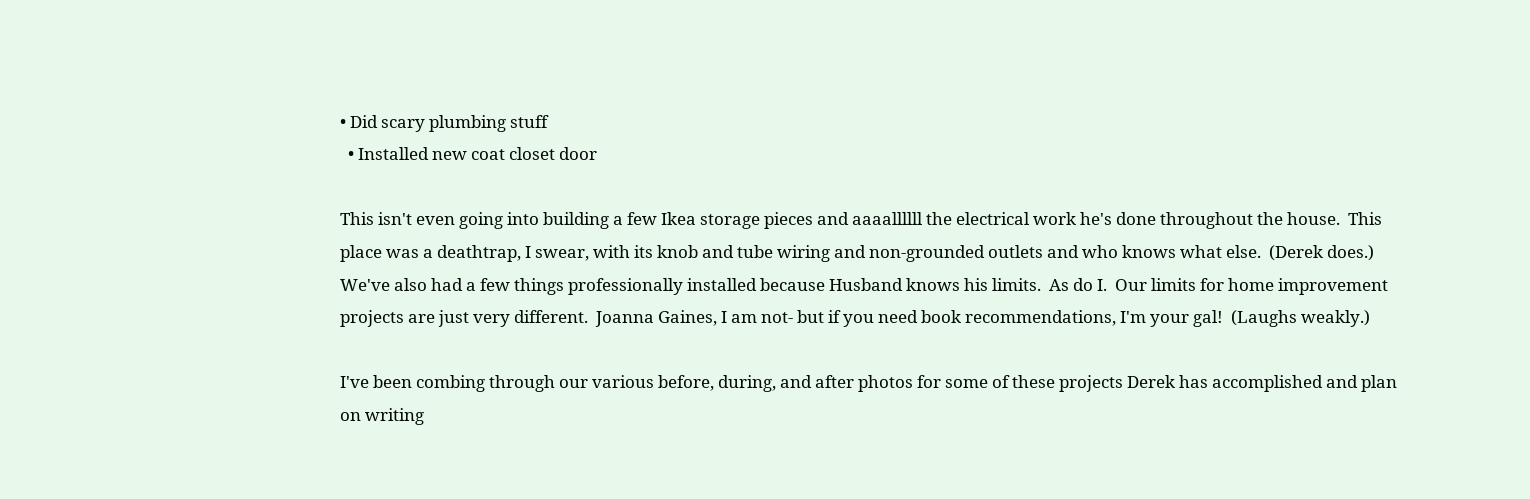• Did scary plumbing stuff
  • Installed new coat closet door

This isn't even going into building a few Ikea storage pieces and aaaallllll the electrical work he's done throughout the house.  This place was a deathtrap, I swear, with its knob and tube wiring and non-grounded outlets and who knows what else.  (Derek does.)  We've also had a few things professionally installed because Husband knows his limits.  As do I.  Our limits for home improvement projects are just very different.  Joanna Gaines, I am not- but if you need book recommendations, I'm your gal!  (Laughs weakly.)

I've been combing through our various before, during, and after photos for some of these projects Derek has accomplished and plan on writing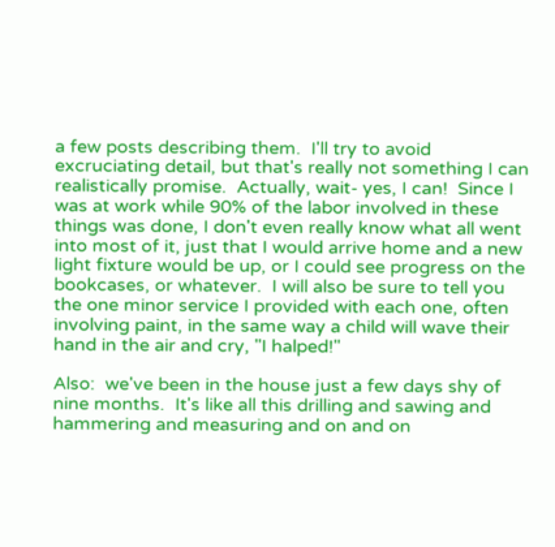a few posts describing them.  I'll try to avoid excruciating detail, but that's really not something I can realistically promise.  Actually, wait- yes, I can!  Since I was at work while 90% of the labor involved in these things was done, I don't even really know what all went into most of it, just that I would arrive home and a new light fixture would be up, or I could see progress on the bookcases, or whatever.  I will also be sure to tell you the one minor service I provided with each one, often involving paint, in the same way a child will wave their hand in the air and cry, "I halped!"

Also:  we've been in the house just a few days shy of nine months.  It's like all this drilling and sawing and hammering and measuring and on and on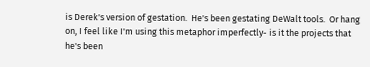is Derek's version of gestation.  He's been gestating DeWalt tools.  Or hang on, I feel like I'm using this metaphor imperfectly- is it the projects that he's been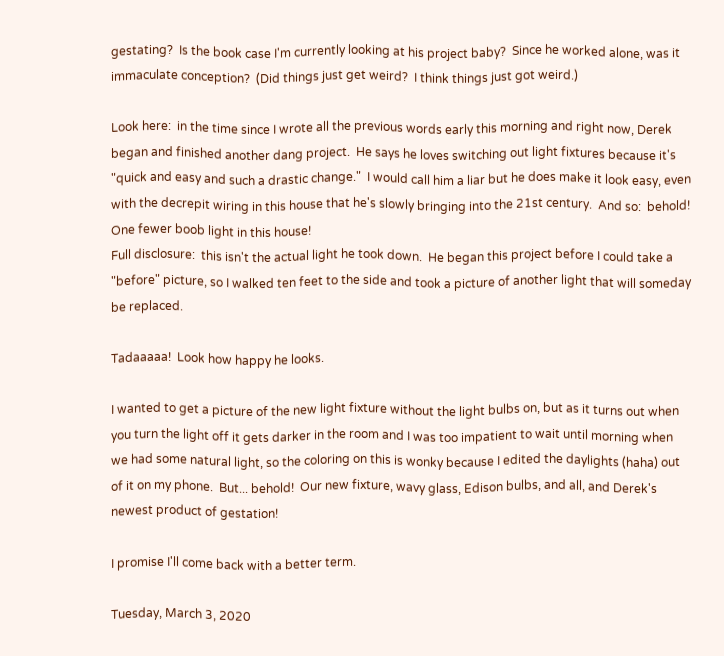gestating?  Is the book case I'm currently looking at his project baby?  Since he worked alone, was it immaculate conception?  (Did things just get weird?  I think things just got weird.)

Look here:  in the time since I wrote all the previous words early this morning and right now, Derek began and finished another dang project.  He says he loves switching out light fixtures because it's "quick and easy and such a drastic change."  I would call him a liar but he does make it look easy, even with the decrepit wiring in this house that he's slowly bringing into the 21st century.  And so:  behold!  One fewer boob light in this house!
Full disclosure:  this isn't the actual light he took down.  He began this project before I could take a "before" picture, so I walked ten feet to the side and took a picture of another light that will someday be replaced.

Tadaaaaa!  Look how happy he looks.

I wanted to get a picture of the new light fixture without the light bulbs on, but as it turns out when you turn the light off it gets darker in the room and I was too impatient to wait until morning when we had some natural light, so the coloring on this is wonky because I edited the daylights (haha) out of it on my phone.  But... behold!  Our new fixture, wavy glass, Edison bulbs, and all, and Derek's newest product of gestation!

I promise I'll come back with a better term.

Tuesday, March 3, 2020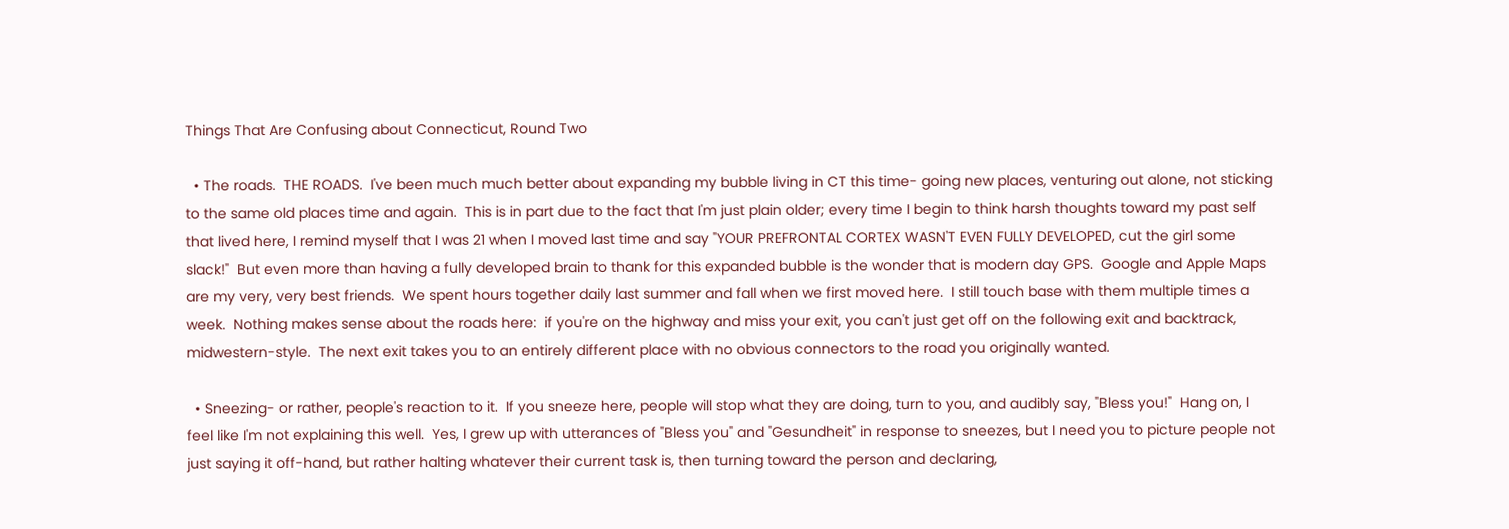Things That Are Confusing about Connecticut, Round Two

  • The roads.  THE ROADS.  I've been much much better about expanding my bubble living in CT this time- going new places, venturing out alone, not sticking to the same old places time and again.  This is in part due to the fact that I'm just plain older; every time I begin to think harsh thoughts toward my past self that lived here, I remind myself that I was 21 when I moved last time and say "YOUR PREFRONTAL CORTEX WASN'T EVEN FULLY DEVELOPED, cut the girl some slack!"  But even more than having a fully developed brain to thank for this expanded bubble is the wonder that is modern day GPS.  Google and Apple Maps are my very, very best friends.  We spent hours together daily last summer and fall when we first moved here.  I still touch base with them multiple times a week.  Nothing makes sense about the roads here:  if you're on the highway and miss your exit, you can't just get off on the following exit and backtrack, midwestern-style.  The next exit takes you to an entirely different place with no obvious connectors to the road you originally wanted.

  • Sneezing- or rather, people's reaction to it.  If you sneeze here, people will stop what they are doing, turn to you, and audibly say, "Bless you!"  Hang on, I feel like I'm not explaining this well.  Yes, I grew up with utterances of "Bless you" and "Gesundheit" in response to sneezes, but I need you to picture people not just saying it off-hand, but rather halting whatever their current task is, then turning toward the person and declaring,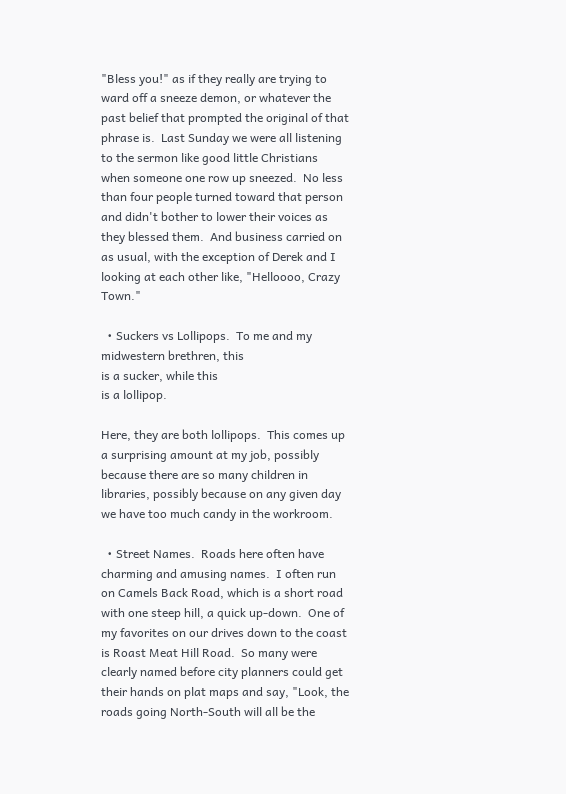"Bless you!" as if they really are trying to ward off a sneeze demon, or whatever the past belief that prompted the original of that phrase is.  Last Sunday we were all listening to the sermon like good little Christians when someone one row up sneezed.  No less than four people turned toward that person and didn't bother to lower their voices as they blessed them.  And business carried on as usual, with the exception of Derek and I looking at each other like, "Helloooo, Crazy Town."

  • Suckers vs Lollipops.  To me and my midwestern brethren, this
is a sucker, while this
is a lollipop.

Here, they are both lollipops.  This comes up a surprising amount at my job, possibly because there are so many children in libraries, possibly because on any given day we have too much candy in the workroom.

  • Street Names.  Roads here often have charming and amusing names.  I often run on Camels Back Road, which is a short road with one steep hill, a quick up-down.  One of my favorites on our drives down to the coast is Roast Meat Hill Road.  So many were clearly named before city planners could get their hands on plat maps and say, "Look, the roads going North-South will all be the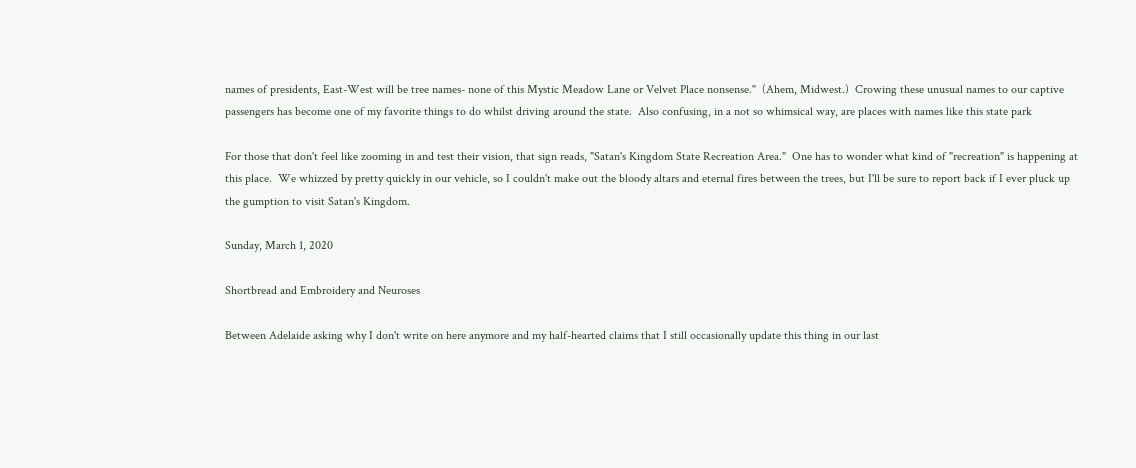names of presidents, East-West will be tree names- none of this Mystic Meadow Lane or Velvet Place nonsense."  (Ahem, Midwest.)  Crowing these unusual names to our captive passengers has become one of my favorite things to do whilst driving around the state.  Also confusing, in a not so whimsical way, are places with names like this state park

For those that don't feel like zooming in and test their vision, that sign reads, "Satan's Kingdom State Recreation Area."  One has to wonder what kind of "recreation" is happening at this place.  We whizzed by pretty quickly in our vehicle, so I couldn't make out the bloody altars and eternal fires between the trees, but I'll be sure to report back if I ever pluck up the gumption to visit Satan's Kingdom.

Sunday, March 1, 2020

Shortbread and Embroidery and Neuroses

Between Adelaide asking why I don't write on here anymore and my half-hearted claims that I still occasionally update this thing in our last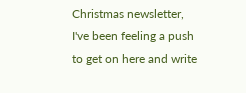Christmas newsletter, I've been feeling a push to get on here and write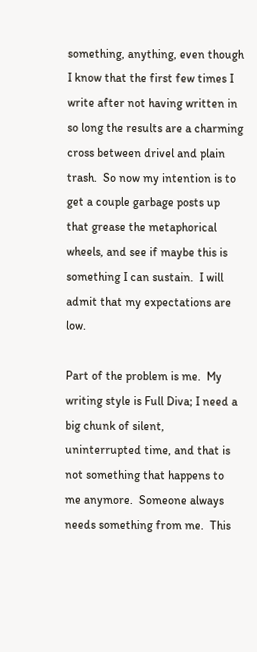something, anything, even though I know that the first few times I write after not having written in so long the results are a charming cross between drivel and plain trash.  So now my intention is to get a couple garbage posts up that grease the metaphorical wheels, and see if maybe this is something I can sustain.  I will admit that my expectations are low.

Part of the problem is me.  My writing style is Full Diva; I need a big chunk of silent, uninterrupted time, and that is not something that happens to me anymore.  Someone always needs something from me.  This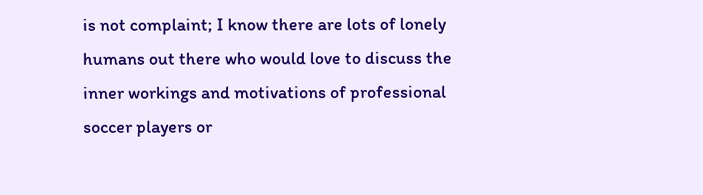is not complaint; I know there are lots of lonely humans out there who would love to discuss the inner workings and motivations of professional soccer players or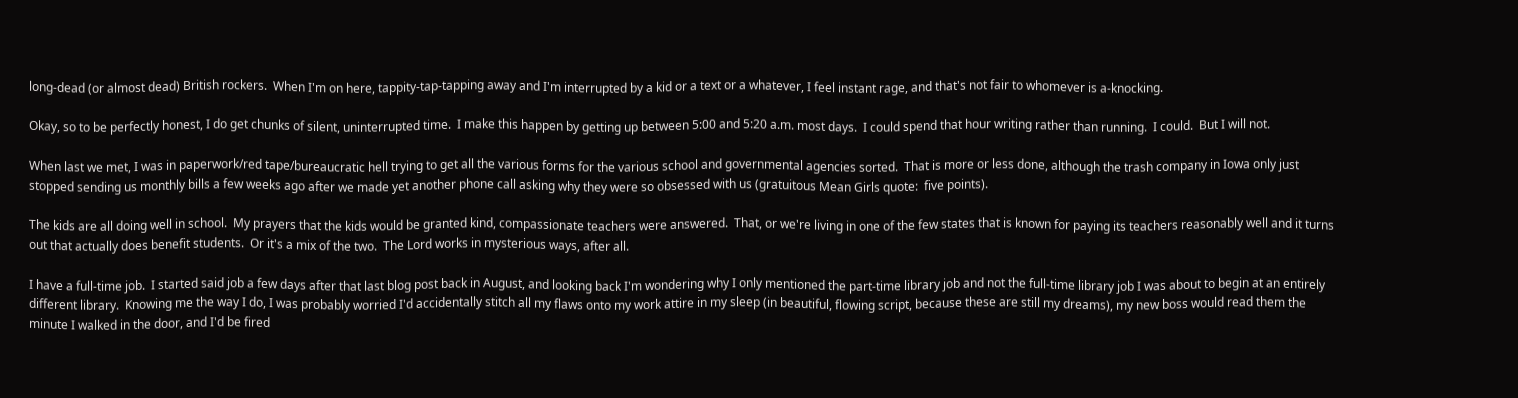long-dead (or almost dead) British rockers.  When I'm on here, tappity-tap-tapping away and I'm interrupted by a kid or a text or a whatever, I feel instant rage, and that's not fair to whomever is a-knocking.

Okay, so to be perfectly honest, I do get chunks of silent, uninterrupted time.  I make this happen by getting up between 5:00 and 5:20 a.m. most days.  I could spend that hour writing rather than running.  I could.  But I will not.

When last we met, I was in paperwork/red tape/bureaucratic hell trying to get all the various forms for the various school and governmental agencies sorted.  That is more or less done, although the trash company in Iowa only just stopped sending us monthly bills a few weeks ago after we made yet another phone call asking why they were so obsessed with us (gratuitous Mean Girls quote:  five points).

The kids are all doing well in school.  My prayers that the kids would be granted kind, compassionate teachers were answered.  That, or we're living in one of the few states that is known for paying its teachers reasonably well and it turns out that actually does benefit students.  Or it's a mix of the two.  The Lord works in mysterious ways, after all.

I have a full-time job.  I started said job a few days after that last blog post back in August, and looking back I'm wondering why I only mentioned the part-time library job and not the full-time library job I was about to begin at an entirely different library.  Knowing me the way I do, I was probably worried I'd accidentally stitch all my flaws onto my work attire in my sleep (in beautiful, flowing script, because these are still my dreams), my new boss would read them the minute I walked in the door, and I'd be fired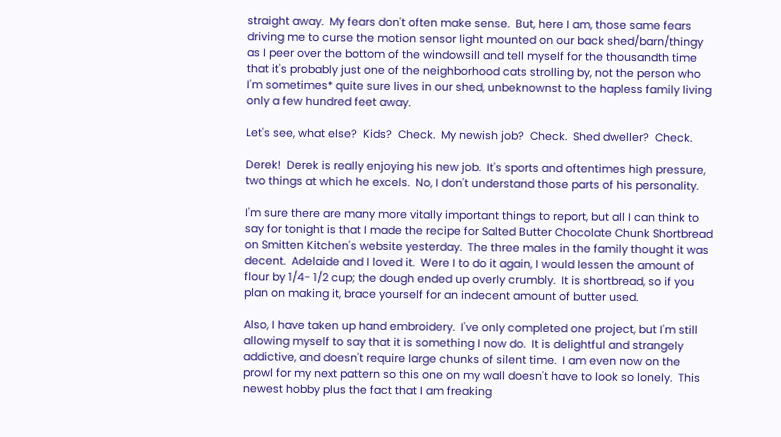straight away.  My fears don't often make sense.  But, here I am, those same fears driving me to curse the motion sensor light mounted on our back shed/barn/thingy as I peer over the bottom of the windowsill and tell myself for the thousandth time that it's probably just one of the neighborhood cats strolling by, not the person who I'm sometimes* quite sure lives in our shed, unbeknownst to the hapless family living only a few hundred feet away.

Let's see, what else?  Kids?  Check.  My newish job?  Check.  Shed dweller?  Check.

Derek!  Derek is really enjoying his new job.  It's sports and oftentimes high pressure, two things at which he excels.  No, I don't understand those parts of his personality.

I'm sure there are many more vitally important things to report, but all I can think to say for tonight is that I made the recipe for Salted Butter Chocolate Chunk Shortbread on Smitten Kitchen's website yesterday.  The three males in the family thought it was decent.  Adelaide and I loved it.  Were I to do it again, I would lessen the amount of flour by 1/4- 1/2 cup; the dough ended up overly crumbly.  It is shortbread, so if you plan on making it, brace yourself for an indecent amount of butter used.

Also, I have taken up hand embroidery.  I've only completed one project, but I'm still allowing myself to say that it is something I now do.  It is delightful and strangely addictive, and doesn't require large chunks of silent time.  I am even now on the prowl for my next pattern so this one on my wall doesn't have to look so lonely.  This newest hobby plus the fact that I am freaking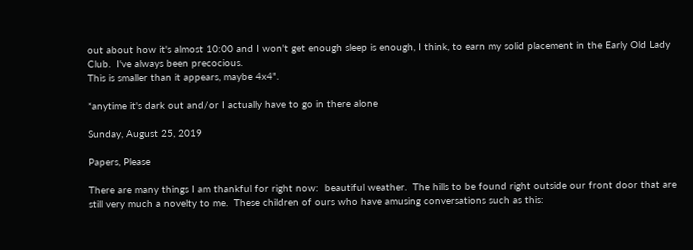out about how it's almost 10:00 and I won't get enough sleep is enough, I think, to earn my solid placement in the Early Old Lady Club.  I've always been precocious.
This is smaller than it appears, maybe 4x4".

*anytime it's dark out and/or I actually have to go in there alone

Sunday, August 25, 2019

Papers, Please

There are many things I am thankful for right now:  beautiful weather.  The hills to be found right outside our front door that are still very much a novelty to me.  These children of ours who have amusing conversations such as this: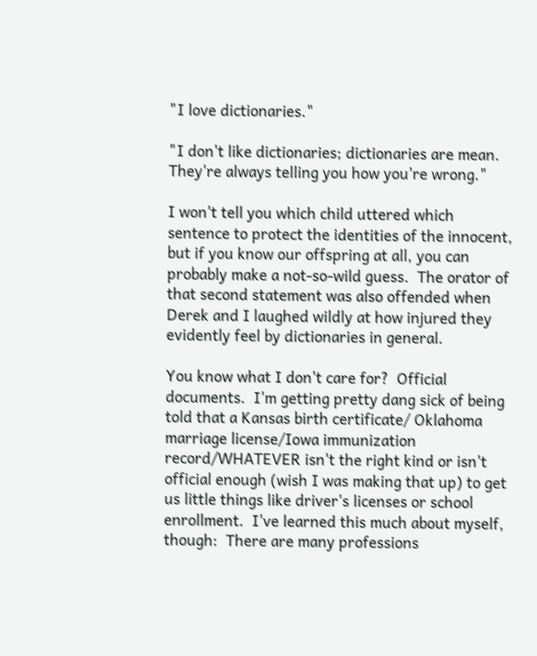"I love dictionaries."

"I don't like dictionaries; dictionaries are mean.  They're always telling you how you're wrong."

I won't tell you which child uttered which sentence to protect the identities of the innocent, but if you know our offspring at all, you can probably make a not-so-wild guess.  The orator of that second statement was also offended when Derek and I laughed wildly at how injured they evidently feel by dictionaries in general.

You know what I don't care for?  Official documents.  I'm getting pretty dang sick of being told that a Kansas birth certificate/ Oklahoma marriage license/Iowa immunization record/WHATEVER isn't the right kind or isn't official enough (wish I was making that up) to get us little things like driver's licenses or school enrollment.  I've learned this much about myself, though:  There are many professions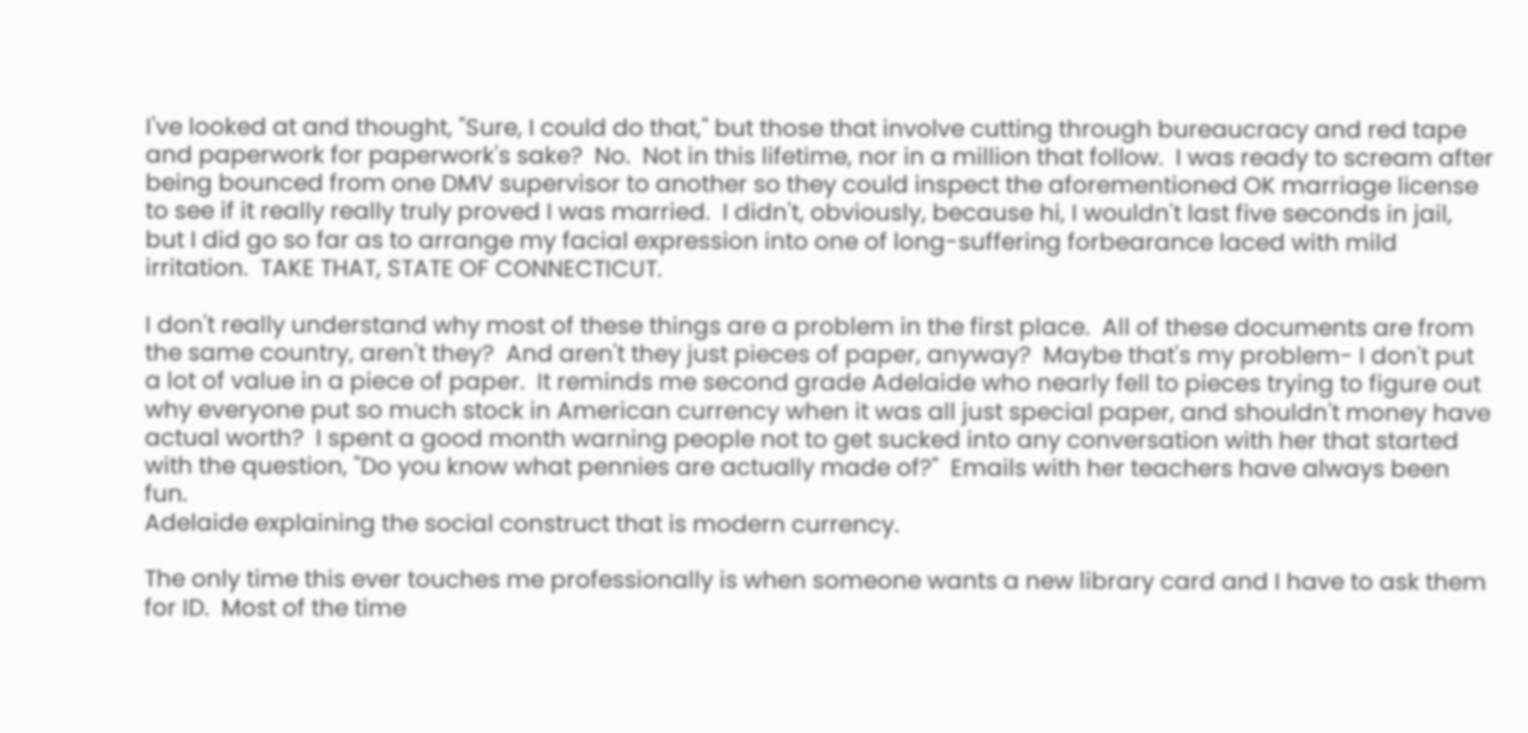I've looked at and thought, "Sure, I could do that," but those that involve cutting through bureaucracy and red tape and paperwork for paperwork's sake?  No.  Not in this lifetime, nor in a million that follow.  I was ready to scream after being bounced from one DMV supervisor to another so they could inspect the aforementioned OK marriage license to see if it really really truly proved I was married.  I didn't, obviously, because hi, I wouldn't last five seconds in jail, but I did go so far as to arrange my facial expression into one of long-suffering forbearance laced with mild irritation.  TAKE THAT, STATE OF CONNECTICUT.

I don't really understand why most of these things are a problem in the first place.  All of these documents are from the same country, aren't they?  And aren't they just pieces of paper, anyway?  Maybe that's my problem- I don't put a lot of value in a piece of paper.  It reminds me second grade Adelaide who nearly fell to pieces trying to figure out why everyone put so much stock in American currency when it was all just special paper, and shouldn't money have actual worth?  I spent a good month warning people not to get sucked into any conversation with her that started with the question, "Do you know what pennies are actually made of?"  Emails with her teachers have always been fun.
Adelaide explaining the social construct that is modern currency.

The only time this ever touches me professionally is when someone wants a new library card and I have to ask them for ID.  Most of the time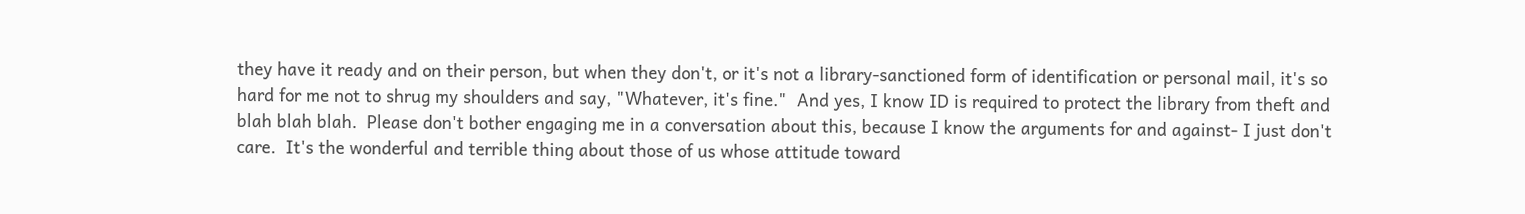they have it ready and on their person, but when they don't, or it's not a library-sanctioned form of identification or personal mail, it's so hard for me not to shrug my shoulders and say, "Whatever, it's fine."  And yes, I know ID is required to protect the library from theft and blah blah blah.  Please don't bother engaging me in a conversation about this, because I know the arguments for and against- I just don't care.  It's the wonderful and terrible thing about those of us whose attitude toward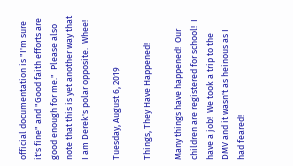official documentation is "I'm sure it's fine" and "Good faith efforts are good enough for me."  Please also note that this is yet another way that I am Derek's polar opposite.  Whee!

Tuesday, August 6, 2019

Things, They Have Happened!

Many things have happened!  Our children are registered for school!  I have a job!  We took a trip to the DMV and it wasn't as heinous as I had feared!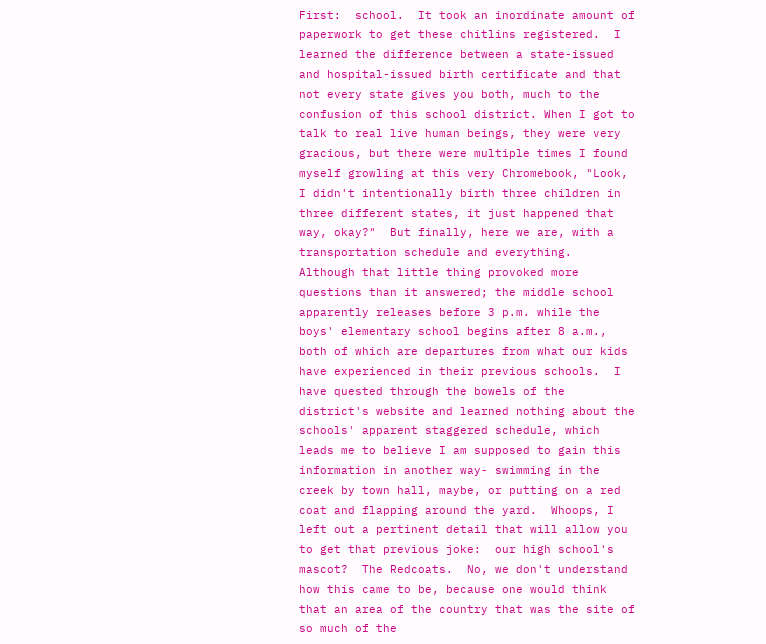First:  school.  It took an inordinate amount of paperwork to get these chitlins registered.  I learned the difference between a state-issued and hospital-issued birth certificate and that not every state gives you both, much to the confusion of this school district. When I got to talk to real live human beings, they were very gracious, but there were multiple times I found myself growling at this very Chromebook, "Look, I didn't intentionally birth three children in three different states, it just happened that way, okay?"  But finally, here we are, with a transportation schedule and everything.  Although that little thing provoked more questions than it answered; the middle school apparently releases before 3 p.m. while the boys' elementary school begins after 8 a.m., both of which are departures from what our kids have experienced in their previous schools.  I have quested through the bowels of the district's website and learned nothing about the schools' apparent staggered schedule, which leads me to believe I am supposed to gain this information in another way- swimming in the creek by town hall, maybe, or putting on a red coat and flapping around the yard.  Whoops, I left out a pertinent detail that will allow you to get that previous joke:  our high school's mascot?  The Redcoats.  No, we don't understand how this came to be, because one would think that an area of the country that was the site of so much of the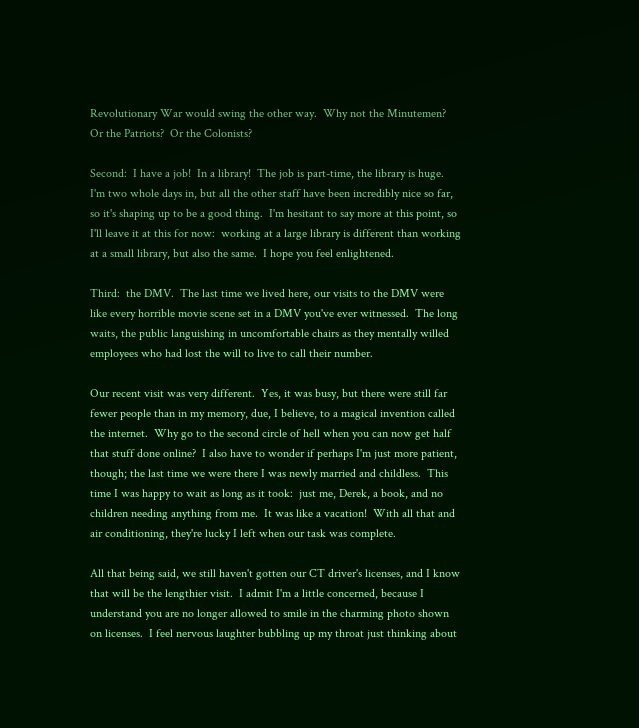Revolutionary War would swing the other way.  Why not the Minutemen?  Or the Patriots?  Or the Colonists?

Second:  I have a job!  In a library!  The job is part-time, the library is huge.  I'm two whole days in, but all the other staff have been incredibly nice so far, so it's shaping up to be a good thing.  I'm hesitant to say more at this point, so I'll leave it at this for now:  working at a large library is different than working at a small library, but also the same.  I hope you feel enlightened.

Third:  the DMV.  The last time we lived here, our visits to the DMV were like every horrible movie scene set in a DMV you've ever witnessed.  The long waits, the public languishing in uncomfortable chairs as they mentally willed employees who had lost the will to live to call their number.

Our recent visit was very different.  Yes, it was busy, but there were still far fewer people than in my memory, due, I believe, to a magical invention called the internet.  Why go to the second circle of hell when you can now get half that stuff done online?  I also have to wonder if perhaps I'm just more patient, though; the last time we were there I was newly married and childless.  This time I was happy to wait as long as it took:  just me, Derek, a book, and no children needing anything from me.  It was like a vacation!  With all that and air conditioning, they're lucky I left when our task was complete.

All that being said, we still haven't gotten our CT driver's licenses, and I know that will be the lengthier visit.  I admit I'm a little concerned, because I understand you are no longer allowed to smile in the charming photo shown on licenses.  I feel nervous laughter bubbling up my throat just thinking about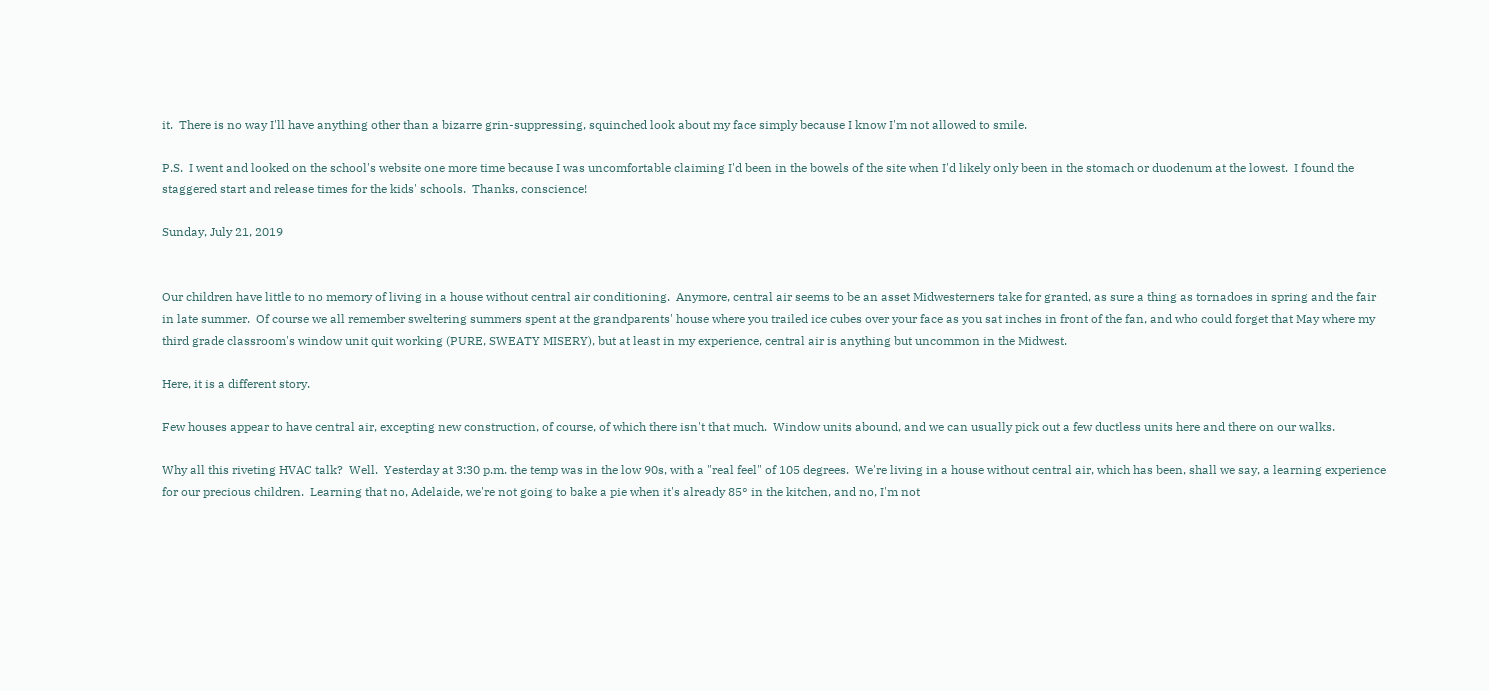it.  There is no way I'll have anything other than a bizarre grin-suppressing, squinched look about my face simply because I know I'm not allowed to smile.

P.S.  I went and looked on the school's website one more time because I was uncomfortable claiming I'd been in the bowels of the site when I'd likely only been in the stomach or duodenum at the lowest.  I found the staggered start and release times for the kids' schools.  Thanks, conscience!

Sunday, July 21, 2019


Our children have little to no memory of living in a house without central air conditioning.  Anymore, central air seems to be an asset Midwesterners take for granted, as sure a thing as tornadoes in spring and the fair in late summer.  Of course we all remember sweltering summers spent at the grandparents' house where you trailed ice cubes over your face as you sat inches in front of the fan, and who could forget that May where my third grade classroom's window unit quit working (PURE, SWEATY MISERY), but at least in my experience, central air is anything but uncommon in the Midwest.

Here, it is a different story.

Few houses appear to have central air, excepting new construction, of course, of which there isn't that much.  Window units abound, and we can usually pick out a few ductless units here and there on our walks.

Why all this riveting HVAC talk?  Well.  Yesterday at 3:30 p.m. the temp was in the low 90s, with a "real feel" of 105 degrees.  We're living in a house without central air, which has been, shall we say, a learning experience for our precious children.  Learning that no, Adelaide, we're not going to bake a pie when it's already 85° in the kitchen, and no, I'm not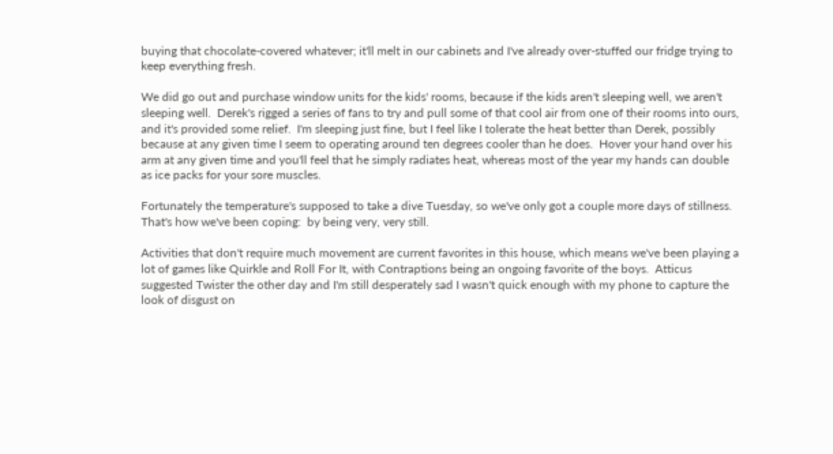buying that chocolate-covered whatever; it'll melt in our cabinets and I've already over-stuffed our fridge trying to keep everything fresh.

We did go out and purchase window units for the kids' rooms, because if the kids aren't sleeping well, we aren't sleeping well.  Derek's rigged a series of fans to try and pull some of that cool air from one of their rooms into ours, and it's provided some relief.  I'm sleeping just fine, but I feel like I tolerate the heat better than Derek, possibly because at any given time I seem to operating around ten degrees cooler than he does.  Hover your hand over his arm at any given time and you'll feel that he simply radiates heat, whereas most of the year my hands can double as ice packs for your sore muscles.

Fortunately the temperature's supposed to take a dive Tuesday, so we've only got a couple more days of stillness.  That's how we've been coping:  by being very, very still.

Activities that don't require much movement are current favorites in this house, which means we've been playing a lot of games like Quirkle and Roll For It, with Contraptions being an ongoing favorite of the boys.  Atticus suggested Twister the other day and I'm still desperately sad I wasn't quick enough with my phone to capture the look of disgust on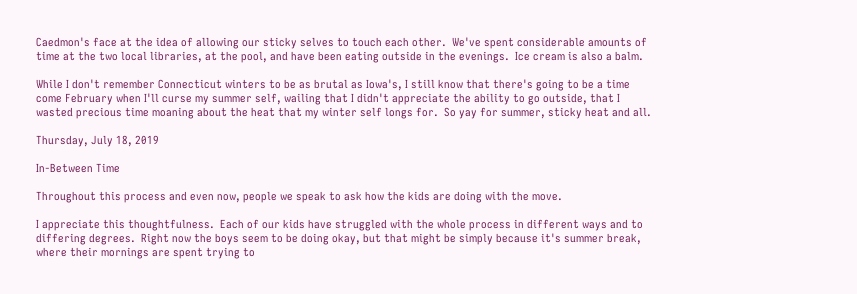Caedmon's face at the idea of allowing our sticky selves to touch each other.  We've spent considerable amounts of time at the two local libraries, at the pool, and have been eating outside in the evenings.  Ice cream is also a balm.

While I don't remember Connecticut winters to be as brutal as Iowa's, I still know that there's going to be a time come February when I'll curse my summer self, wailing that I didn't appreciate the ability to go outside, that I wasted precious time moaning about the heat that my winter self longs for.  So yay for summer, sticky heat and all.

Thursday, July 18, 2019

In-Between Time

Throughout this process and even now, people we speak to ask how the kids are doing with the move.

I appreciate this thoughtfulness.  Each of our kids have struggled with the whole process in different ways and to differing degrees.  Right now the boys seem to be doing okay, but that might be simply because it's summer break, where their mornings are spent trying to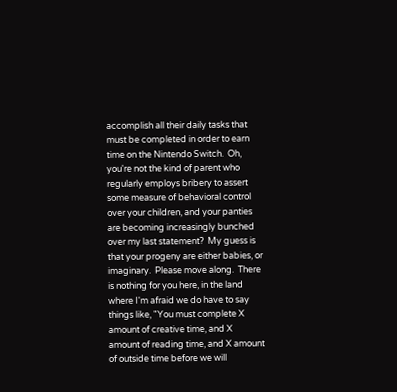accomplish all their daily tasks that must be completed in order to earn time on the Nintendo Switch.  Oh, you're not the kind of parent who regularly employs bribery to assert some measure of behavioral control over your children, and your panties are becoming increasingly bunched over my last statement?  My guess is that your progeny are either babies, or imaginary.  Please move along.  There is nothing for you here, in the land where I'm afraid we do have to say things like, "You must complete X amount of creative time, and X amount of reading time, and X amount of outside time before we will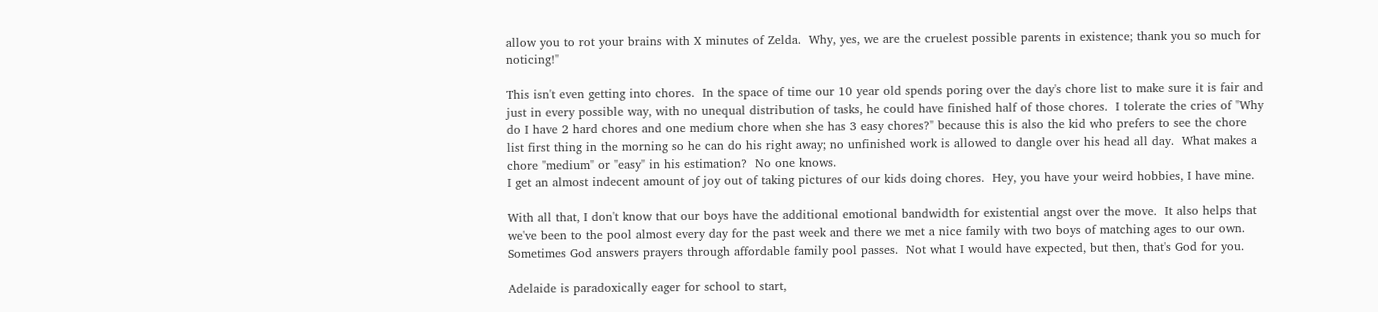allow you to rot your brains with X minutes of Zelda.  Why, yes, we are the cruelest possible parents in existence; thank you so much for noticing!"

This isn't even getting into chores.  In the space of time our 10 year old spends poring over the day's chore list to make sure it is fair and just in every possible way, with no unequal distribution of tasks, he could have finished half of those chores.  I tolerate the cries of "Why do I have 2 hard chores and one medium chore when she has 3 easy chores?" because this is also the kid who prefers to see the chore list first thing in the morning so he can do his right away; no unfinished work is allowed to dangle over his head all day.  What makes a chore "medium" or "easy" in his estimation?  No one knows.
I get an almost indecent amount of joy out of taking pictures of our kids doing chores.  Hey, you have your weird hobbies, I have mine.

With all that, I don't know that our boys have the additional emotional bandwidth for existential angst over the move.  It also helps that we've been to the pool almost every day for the past week and there we met a nice family with two boys of matching ages to our own.  Sometimes God answers prayers through affordable family pool passes.  Not what I would have expected, but then, that's God for you.

Adelaide is paradoxically eager for school to start,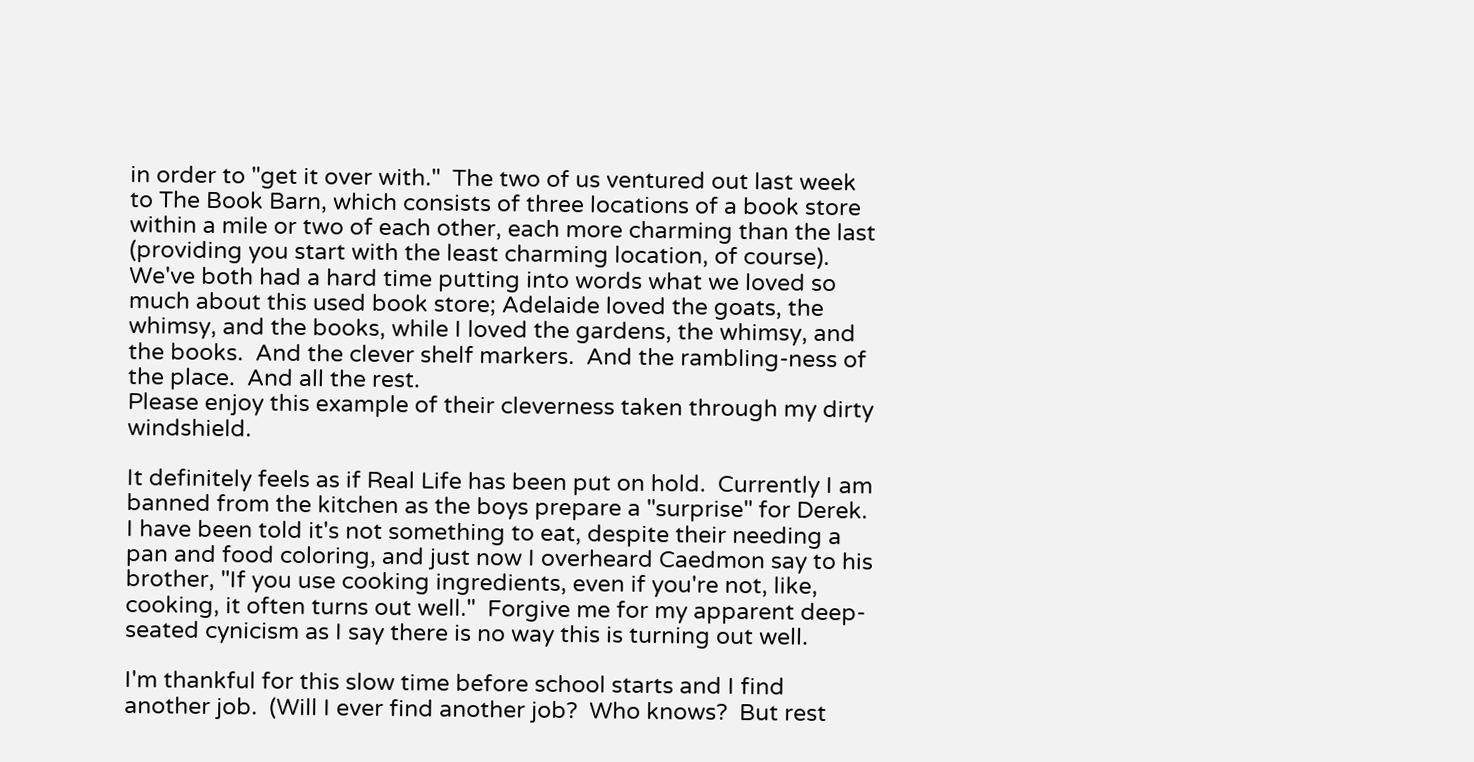in order to "get it over with."  The two of us ventured out last week to The Book Barn, which consists of three locations of a book store within a mile or two of each other, each more charming than the last (providing you start with the least charming location, of course).  We've both had a hard time putting into words what we loved so much about this used book store; Adelaide loved the goats, the whimsy, and the books, while I loved the gardens, the whimsy, and the books.  And the clever shelf markers.  And the rambling-ness of the place.  And all the rest.
Please enjoy this example of their cleverness taken through my dirty windshield.

It definitely feels as if Real Life has been put on hold.  Currently I am banned from the kitchen as the boys prepare a "surprise" for Derek.  I have been told it's not something to eat, despite their needing a pan and food coloring, and just now I overheard Caedmon say to his brother, "If you use cooking ingredients, even if you're not, like, cooking, it often turns out well."  Forgive me for my apparent deep-seated cynicism as I say there is no way this is turning out well.

I'm thankful for this slow time before school starts and I find another job.  (Will I ever find another job?  Who knows?  But rest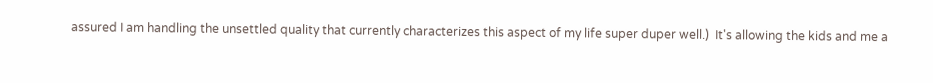assured I am handling the unsettled quality that currently characterizes this aspect of my life super duper well.)  It's allowing the kids and me a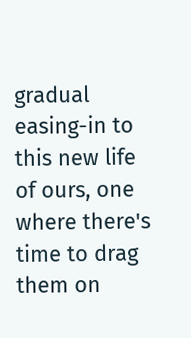gradual easing-in to this new life of ours, one where there's time to drag them on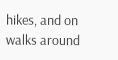hikes, and on walks around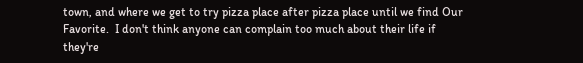town, and where we get to try pizza place after pizza place until we find Our Favorite.  I don't think anyone can complain too much about their life if they're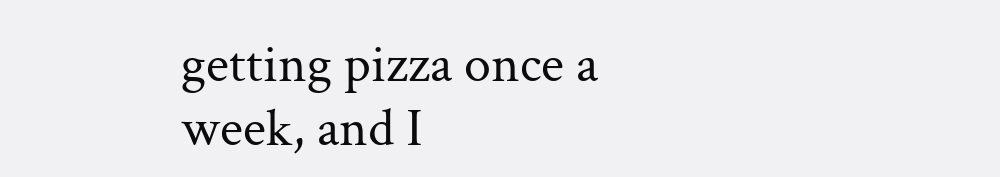getting pizza once a week, and I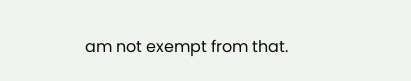am not exempt from that.